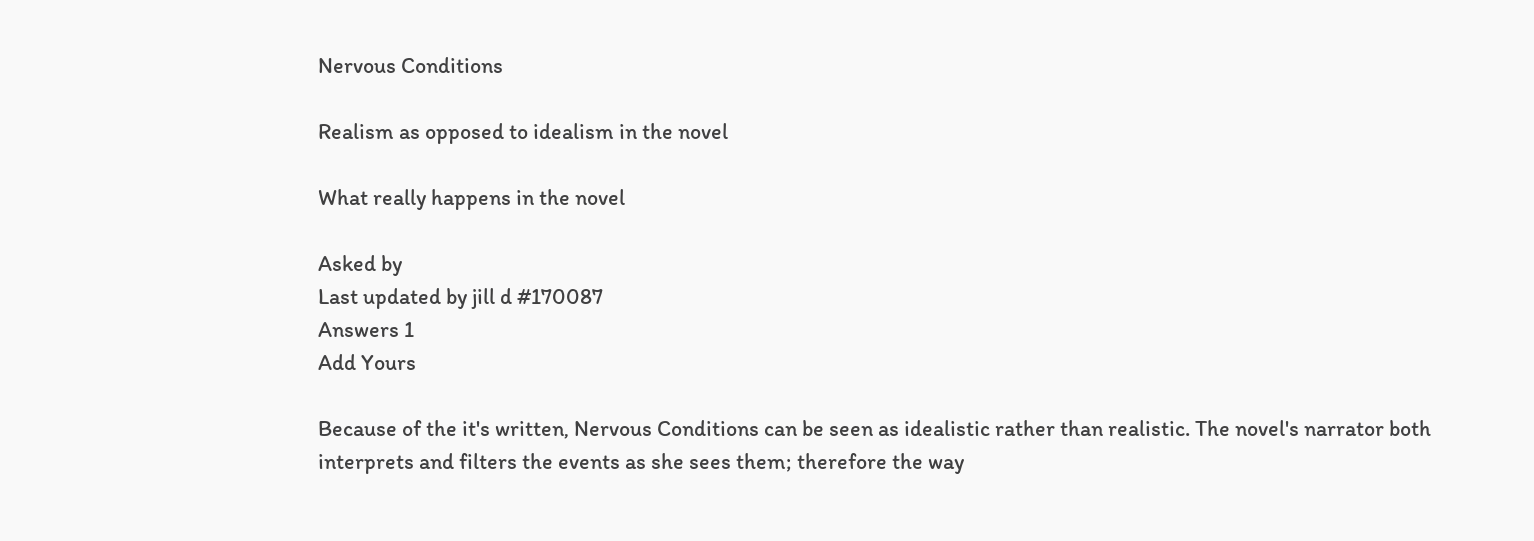Nervous Conditions

Realism as opposed to idealism in the novel

What really happens in the novel

Asked by
Last updated by jill d #170087
Answers 1
Add Yours

Because of the it's written, Nervous Conditions can be seen as idealistic rather than realistic. The novel's narrator both interprets and filters the events as she sees them; therefore the way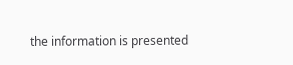the information is presented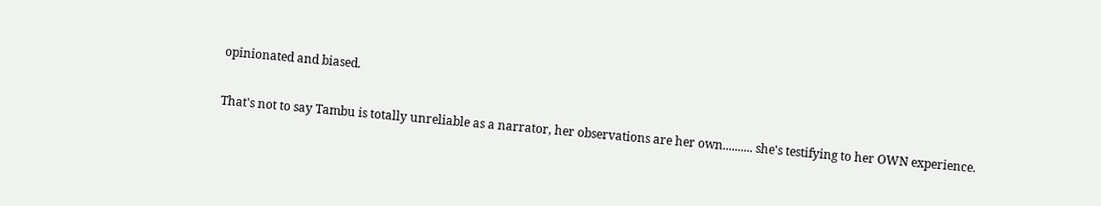opinionated and biased.

That's not to say Tambu is totally unreliable as a narrator, her observations are her own.......... she's testifying to her OWN experience.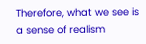Therefore, what we see is a sense of realism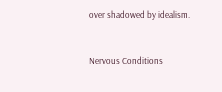over shadowed by idealism.


Nervous Conditions